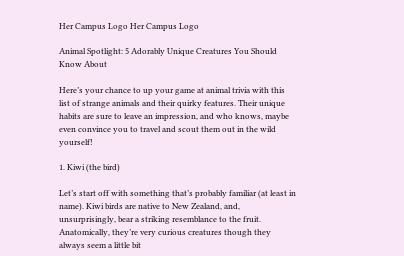Her Campus Logo Her Campus Logo

Animal Spotlight: 5 Adorably Unique Creatures You Should Know About

Here’s your chance to up your game at animal trivia with this list of strange animals and their quirky features. Their unique habits are sure to leave an impression, and who knows, maybe even convince you to travel and scout them out in the wild yourself!

1. Kiwi (the bird)

Let’s start off with something that’s probably familiar (at least in name). Kiwi birds are native to New Zealand, and, unsurprisingly, bear a striking resemblance to the fruit. Anatomically, they’re very curious creatures though they always seem a little bit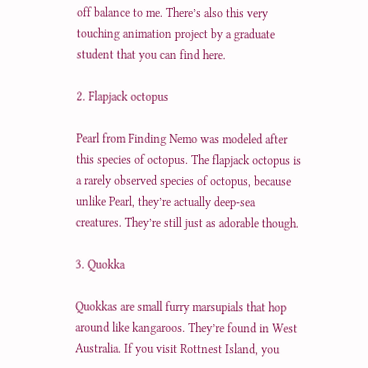off balance to me. There’s also this very touching animation project by a graduate student that you can find here.

2. Flapjack octopus

Pearl from Finding Nemo was modeled after this species of octopus. The flapjack octopus is a rarely observed species of octopus, because unlike Pearl, they’re actually deep-sea creatures. They’re still just as adorable though.

3. Quokka

Quokkas are small furry marsupials that hop around like kangaroos. They’re found in West Australia. If you visit Rottnest Island, you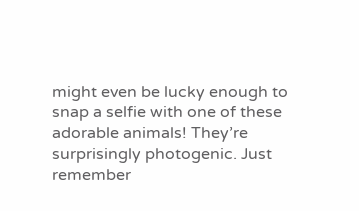might even be lucky enough to snap a selfie with one of these adorable animals! They’re surprisingly photogenic. Just remember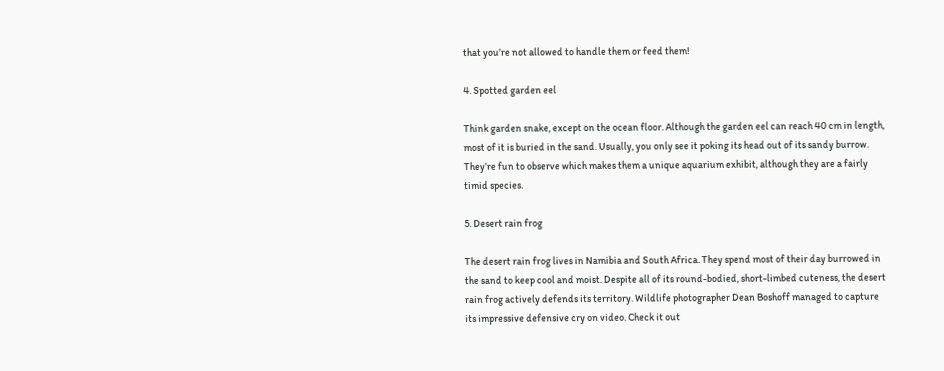that you’re not allowed to handle them or feed them!

4. Spotted garden eel

Think garden snake, except on the ocean floor. Although the garden eel can reach 40 cm in length, most of it is buried in the sand. Usually, you only see it poking its head out of its sandy burrow. They’re fun to observe which makes them a unique aquarium exhibit, although they are a fairly timid species.

5. Desert rain frog

The desert rain frog lives in Namibia and South Africa. They spend most of their day burrowed in the sand to keep cool and moist. Despite all of its round-bodied, short-limbed cuteness, the desert rain frog actively defends its territory. Wildlife photographer Dean Boshoff managed to capture its impressive defensive cry on video. Check it out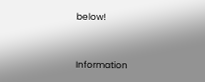below!


Information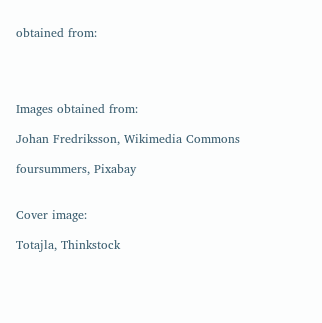obtained from:




Images obtained from:

Johan Fredriksson, Wikimedia Commons

foursummers, Pixabay


Cover image:

Totajla, Thinkstock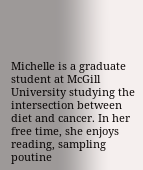Michelle is a graduate student at McGill University studying the intersection between diet and cancer. In her free time, she enjoys reading, sampling poutine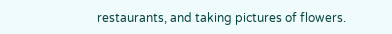restaurants, and taking pictures of flowers.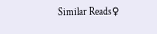Similar Reads♀